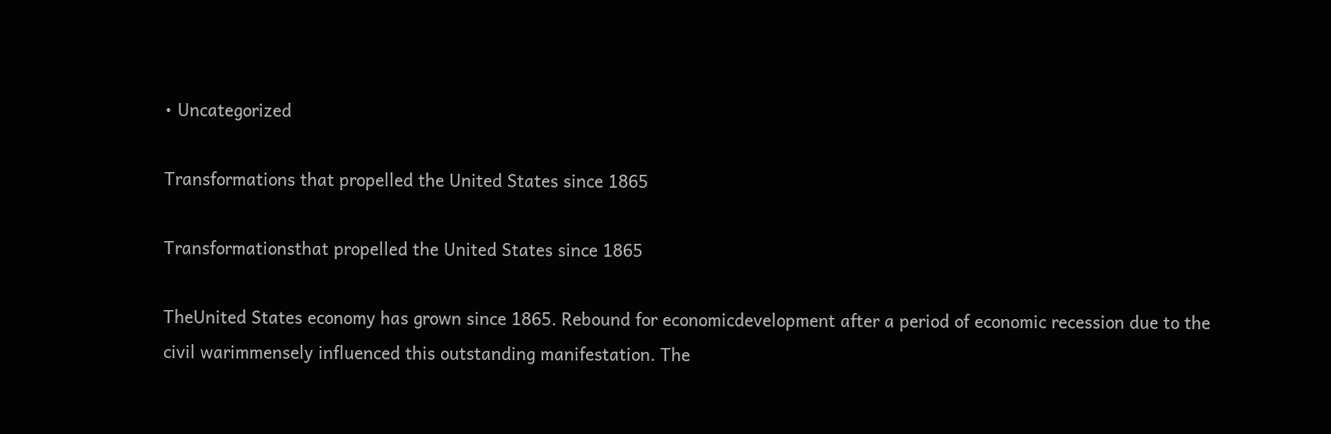• Uncategorized

Transformations that propelled the United States since 1865

Transformationsthat propelled the United States since 1865

TheUnited States economy has grown since 1865. Rebound for economicdevelopment after a period of economic recession due to the civil warimmensely influenced this outstanding manifestation. The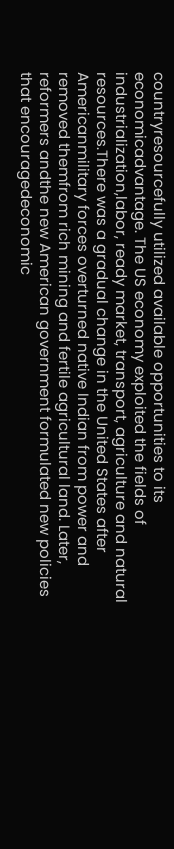countryresourcefully utilized available opportunities to its economicadvantage. The US economy exploited the fields of industrialization,labor, ready market, transport, agriculture and natural resources.There was a gradual change in the United States after Americanmilitary forces overturned native Indian from power and removed themfrom rich mining and fertile agricultural land. Later, reformers andthe new American government formulated new policies that encouragedeconomic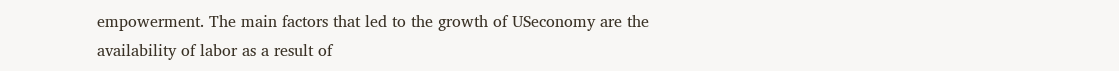empowerment. The main factors that led to the growth of USeconomy are the availability of labor as a result of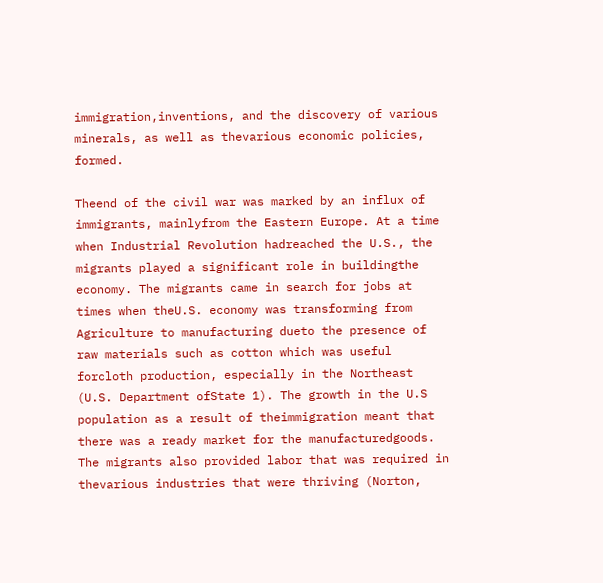immigration,inventions, and the discovery of various minerals, as well as thevarious economic policies, formed.

Theend of the civil war was marked by an influx of immigrants, mainlyfrom the Eastern Europe. At a time when Industrial Revolution hadreached the U.S., the migrants played a significant role in buildingthe economy. The migrants came in search for jobs at times when theU.S. economy was transforming from Agriculture to manufacturing dueto the presence of raw materials such as cotton which was useful forcloth production, especially in the Northeast (U.S. Department ofState 1). The growth in the U.S population as a result of theimmigration meant that there was a ready market for the manufacturedgoods. The migrants also provided labor that was required in thevarious industries that were thriving (Norton,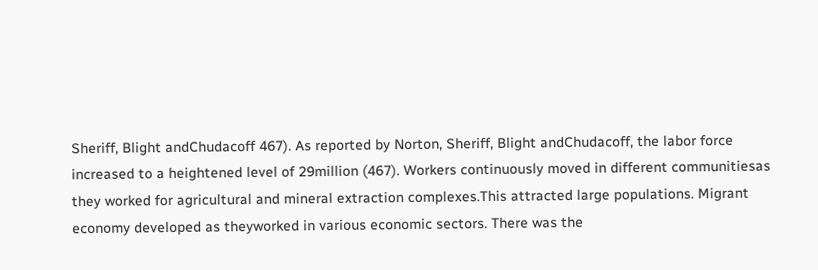Sheriff, Blight andChudacoff 467). As reported by Norton, Sheriff, Blight andChudacoff, the labor force increased to a heightened level of 29million (467). Workers continuously moved in different communitiesas they worked for agricultural and mineral extraction complexes.This attracted large populations. Migrant economy developed as theyworked in various economic sectors. There was the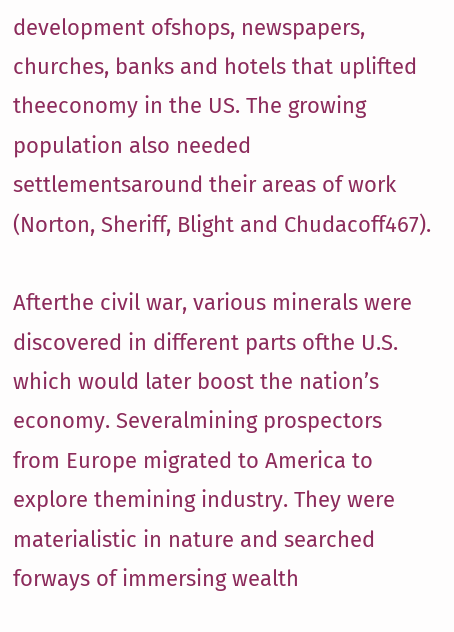development ofshops, newspapers, churches, banks and hotels that uplifted theeconomy in the US. The growing population also needed settlementsaround their areas of work (Norton, Sheriff, Blight and Chudacoff467).

Afterthe civil war, various minerals were discovered in different parts ofthe U.S. which would later boost the nation’s economy. Severalmining prospectors from Europe migrated to America to explore themining industry. They were materialistic in nature and searched forways of immersing wealth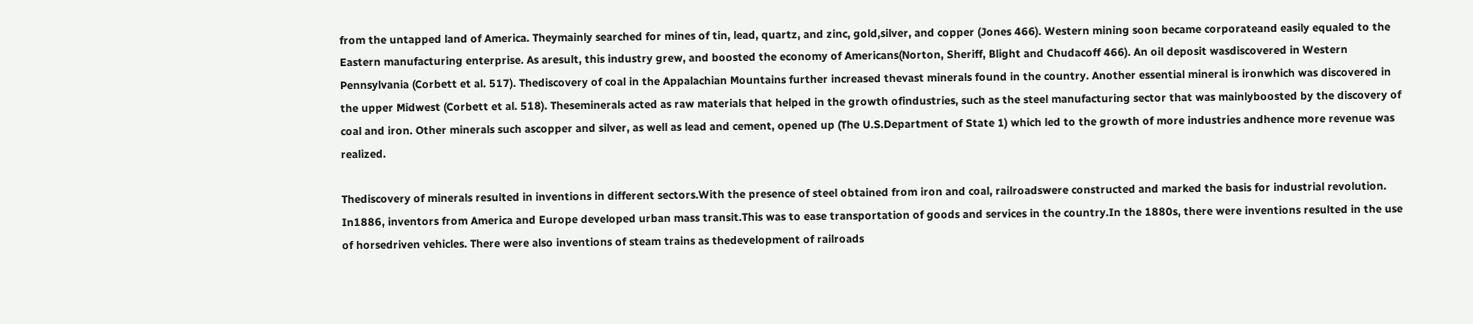from the untapped land of America. Theymainly searched for mines of tin, lead, quartz, and zinc, gold,silver, and copper (Jones 466). Western mining soon became corporateand easily equaled to the Eastern manufacturing enterprise. As aresult, this industry grew, and boosted the economy of Americans(Norton, Sheriff, Blight and Chudacoff 466). An oil deposit wasdiscovered in Western Pennsylvania (Corbett et al. 517). Thediscovery of coal in the Appalachian Mountains further increased thevast minerals found in the country. Another essential mineral is ironwhich was discovered in the upper Midwest (Corbett et al. 518). Theseminerals acted as raw materials that helped in the growth ofindustries, such as the steel manufacturing sector that was mainlyboosted by the discovery of coal and iron. Other minerals such ascopper and silver, as well as lead and cement, opened up (The U.S.Department of State 1) which led to the growth of more industries andhence more revenue was realized.

Thediscovery of minerals resulted in inventions in different sectors.With the presence of steel obtained from iron and coal, railroadswere constructed and marked the basis for industrial revolution. In1886, inventors from America and Europe developed urban mass transit.This was to ease transportation of goods and services in the country.In the 1880s, there were inventions resulted in the use of horsedriven vehicles. There were also inventions of steam trains as thedevelopment of railroads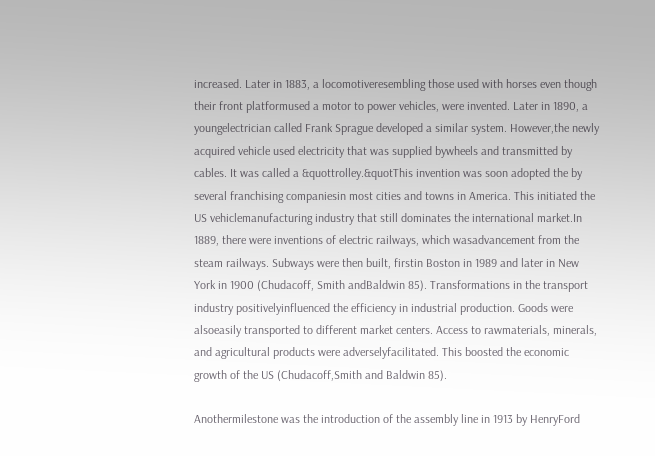increased. Later in 1883, a locomotiveresembling those used with horses even though their front platformused a motor to power vehicles, were invented. Later in 1890, a youngelectrician called Frank Sprague developed a similar system. However,the newly acquired vehicle used electricity that was supplied bywheels and transmitted by cables. It was called a &quottrolley.&quotThis invention was soon adopted the by several franchising companiesin most cities and towns in America. This initiated the US vehiclemanufacturing industry that still dominates the international market.In 1889, there were inventions of electric railways, which wasadvancement from the steam railways. Subways were then built, firstin Boston in 1989 and later in New York in 1900 (Chudacoff, Smith andBaldwin 85). Transformations in the transport industry positivelyinfluenced the efficiency in industrial production. Goods were alsoeasily transported to different market centers. Access to rawmaterials, minerals, and agricultural products were adverselyfacilitated. This boosted the economic growth of the US (Chudacoff,Smith and Baldwin 85).

Anothermilestone was the introduction of the assembly line in 1913 by HenryFord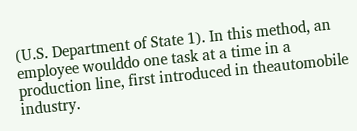(U.S. Department of State 1). In this method, an employee woulddo one task at a time in a production line, first introduced in theautomobile industry.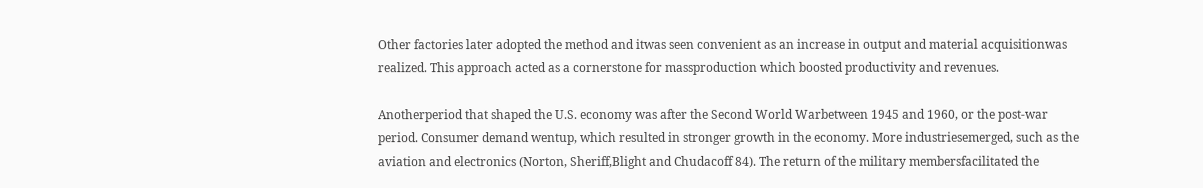Other factories later adopted the method and itwas seen convenient as an increase in output and material acquisitionwas realized. This approach acted as a cornerstone for massproduction which boosted productivity and revenues.

Anotherperiod that shaped the U.S. economy was after the Second World Warbetween 1945 and 1960, or the post-war period. Consumer demand wentup, which resulted in stronger growth in the economy. More industriesemerged, such as the aviation and electronics (Norton, Sheriff,Blight and Chudacoff 84). The return of the military membersfacilitated the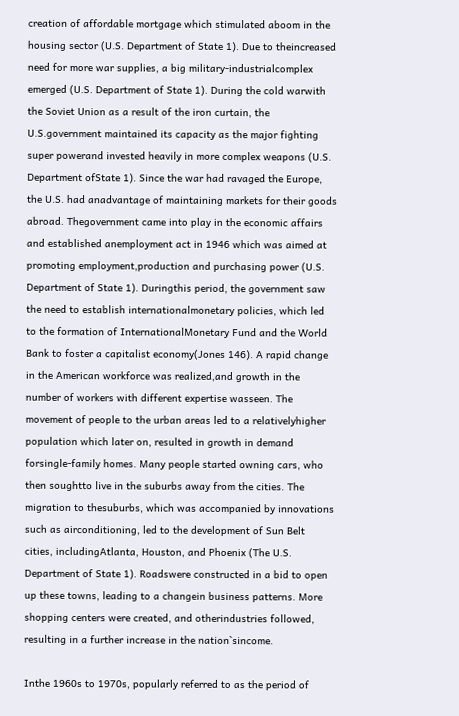creation of affordable mortgage which stimulated aboom in the housing sector (U.S. Department of State 1). Due to theincreased need for more war supplies, a big military-industrialcomplex emerged (U.S. Department of State 1). During the cold warwith the Soviet Union as a result of the iron curtain, the U.S.government maintained its capacity as the major fighting super powerand invested heavily in more complex weapons (U.S. Department ofState 1). Since the war had ravaged the Europe, the U.S. had anadvantage of maintaining markets for their goods abroad. Thegovernment came into play in the economic affairs and established anemployment act in 1946 which was aimed at promoting employment,production and purchasing power (U.S. Department of State 1). Duringthis period, the government saw the need to establish internationalmonetary policies, which led to the formation of InternationalMonetary Fund and the World Bank to foster a capitalist economy(Jones 146). A rapid change in the American workforce was realized,and growth in the number of workers with different expertise wasseen. The movement of people to the urban areas led to a relativelyhigher population which later on, resulted in growth in demand forsingle-family homes. Many people started owning cars, who then soughtto live in the suburbs away from the cities. The migration to thesuburbs, which was accompanied by innovations such as airconditioning, led to the development of Sun Belt cities, includingAtlanta, Houston, and Phoenix (The U.S. Department of State 1). Roadswere constructed in a bid to open up these towns, leading to a changein business patterns. More shopping centers were created, and otherindustries followed, resulting in a further increase in the nation`sincome.

Inthe 1960s to 1970s, popularly referred to as the period of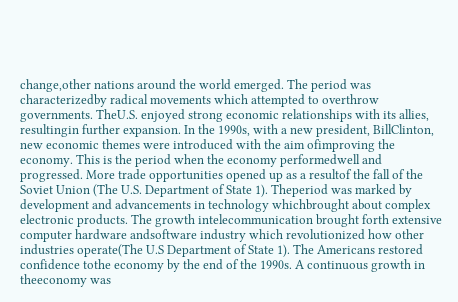change,other nations around the world emerged. The period was characterizedby radical movements which attempted to overthrow governments. TheU.S. enjoyed strong economic relationships with its allies, resultingin further expansion. In the 1990s, with a new president, BillClinton, new economic themes were introduced with the aim ofimproving the economy. This is the period when the economy performedwell and progressed. More trade opportunities opened up as a resultof the fall of the Soviet Union (The U.S. Department of State 1). Theperiod was marked by development and advancements in technology whichbrought about complex electronic products. The growth intelecommunication brought forth extensive computer hardware andsoftware industry which revolutionized how other industries operate(The U.S Department of State 1). The Americans restored confidence tothe economy by the end of the 1990s. A continuous growth in theeconomy was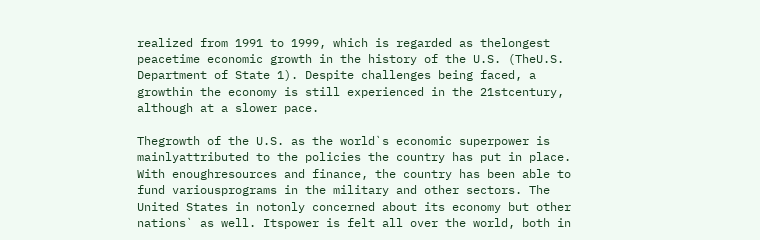realized from 1991 to 1999, which is regarded as thelongest peacetime economic growth in the history of the U.S. (TheU.S. Department of State 1). Despite challenges being faced, a growthin the economy is still experienced in the 21stcentury, although at a slower pace.

Thegrowth of the U.S. as the world`s economic superpower is mainlyattributed to the policies the country has put in place. With enoughresources and finance, the country has been able to fund variousprograms in the military and other sectors. The United States in notonly concerned about its economy but other nations` as well. Itspower is felt all over the world, both in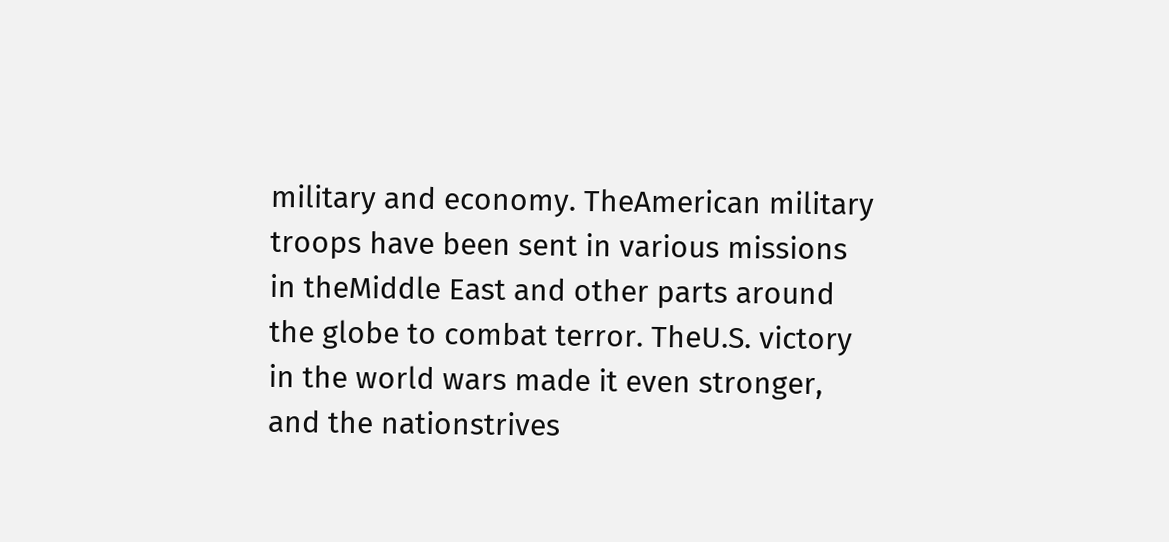military and economy. TheAmerican military troops have been sent in various missions in theMiddle East and other parts around the globe to combat terror. TheU.S. victory in the world wars made it even stronger, and the nationstrives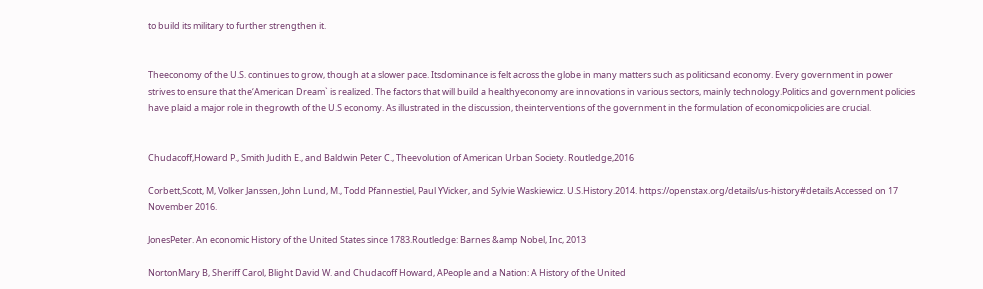to build its military to further strengthen it.


Theeconomy of the U.S. continues to grow, though at a slower pace. Itsdominance is felt across the globe in many matters such as politicsand economy. Every government in power strives to ensure that the‘American Dream` is realized. The factors that will build a healthyeconomy are innovations in various sectors, mainly technology.Politics and government policies have plaid a major role in thegrowth of the U.S economy. As illustrated in the discussion, theinterventions of the government in the formulation of economicpolicies are crucial.


Chudacoff,Howard P., Smith Judith E., and Baldwin Peter C., Theevolution of American Urban Society. Routledge,2016

Corbett,Scott, M, Volker Janssen, John Lund, M., Todd Pfannestiel, Paul YVicker, and Sylvie Waskiewicz. U.S.History.2014. https://openstax.org/details/us-history#details.Accessed on 17 November 2016.

JonesPeter. An economic History of the United States since 1783.Routledge: Barnes &amp Nobel, Inc, 2013

NortonMary B, Sheriff Carol, Blight David W. and Chudacoff Howard, APeople and a Nation: A History of the United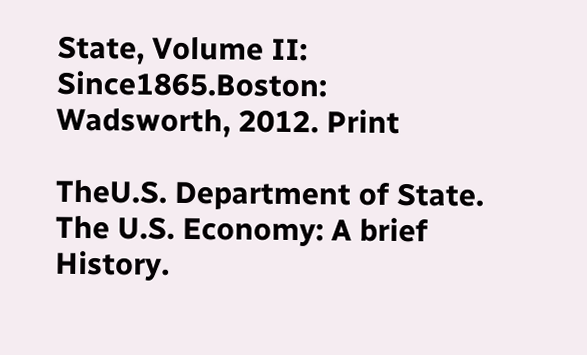State, Volume II: Since1865.Boston: Wadsworth, 2012. Print

TheU.S. Department of State. The U.S. Economy: A brief History.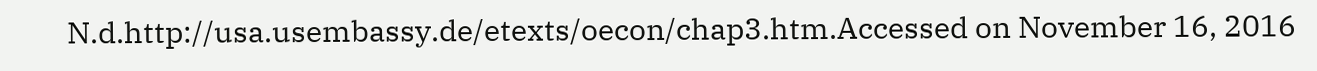N.d.http://usa.usembassy.de/etexts/oecon/chap3.htm.Accessed on November 16, 2016